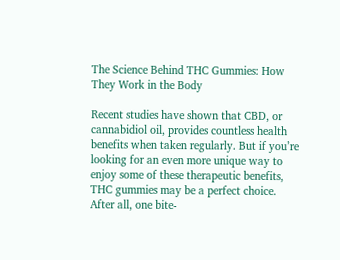The Science Behind THC Gummies: How They Work in the Body

Recent studies have shown that CBD, or cannabidiol oil, provides countless health benefits when taken regularly. But if you’re looking for an even more unique way to enjoy some of these therapeutic benefits, THC gummies may be a perfect choice. After all, one bite-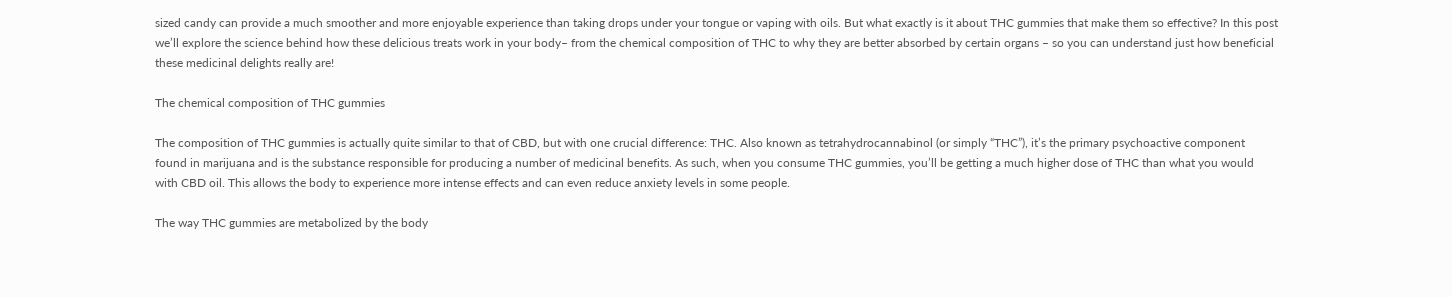sized candy can provide a much smoother and more enjoyable experience than taking drops under your tongue or vaping with oils. But what exactly is it about THC gummies that make them so effective? In this post we’ll explore the science behind how these delicious treats work in your body– from the chemical composition of THC to why they are better absorbed by certain organs – so you can understand just how beneficial these medicinal delights really are!

The chemical composition of THC gummies

The composition of THC gummies is actually quite similar to that of CBD, but with one crucial difference: THC. Also known as tetrahydrocannabinol (or simply “THC”), it’s the primary psychoactive component found in marijuana and is the substance responsible for producing a number of medicinal benefits. As such, when you consume THC gummies, you’ll be getting a much higher dose of THC than what you would with CBD oil. This allows the body to experience more intense effects and can even reduce anxiety levels in some people.

The way THC gummies are metabolized by the body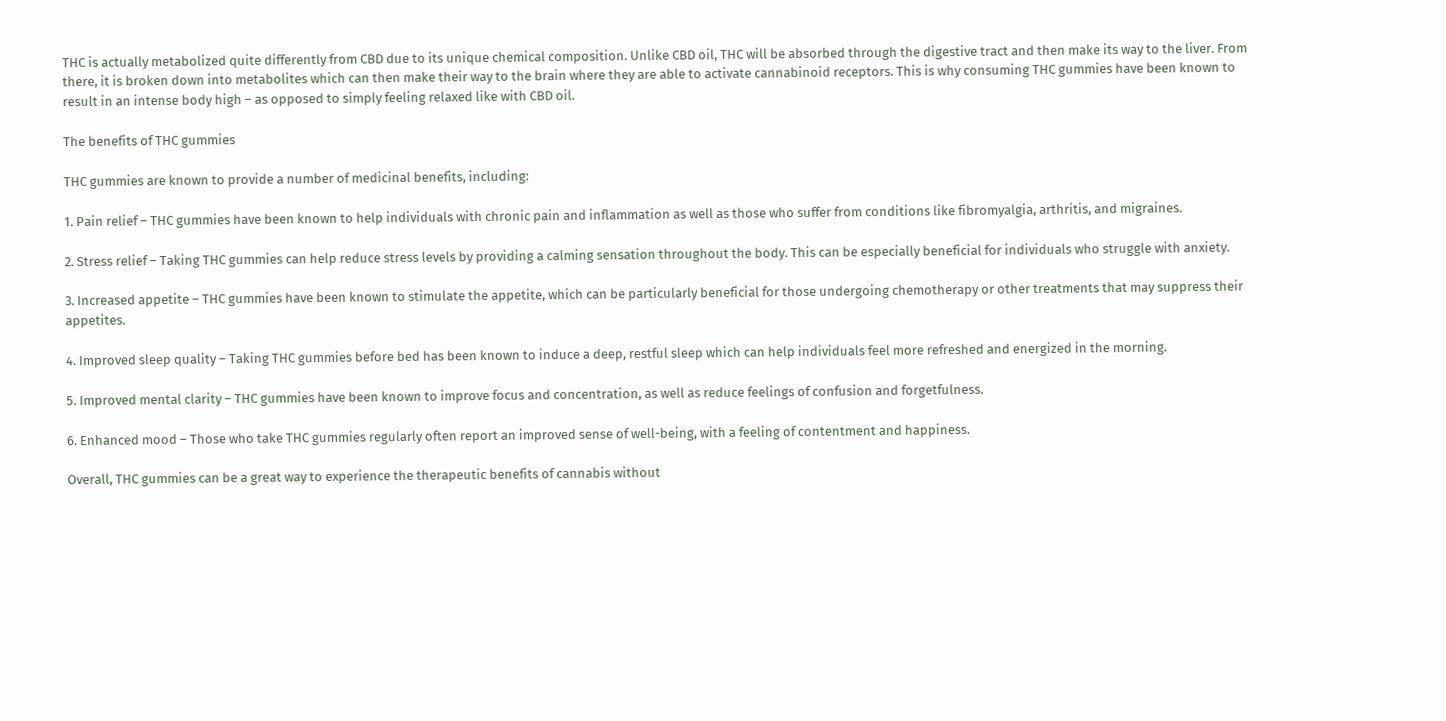THC is actually metabolized quite differently from CBD due to its unique chemical composition. Unlike CBD oil, THC will be absorbed through the digestive tract and then make its way to the liver. From there, it is broken down into metabolites which can then make their way to the brain where they are able to activate cannabinoid receptors. This is why consuming THC gummies have been known to result in an intense body high – as opposed to simply feeling relaxed like with CBD oil.

The benefits of THC gummies

THC gummies are known to provide a number of medicinal benefits, including:

1. Pain relief – THC gummies have been known to help individuals with chronic pain and inflammation as well as those who suffer from conditions like fibromyalgia, arthritis, and migraines.

2. Stress relief – Taking THC gummies can help reduce stress levels by providing a calming sensation throughout the body. This can be especially beneficial for individuals who struggle with anxiety.

3. Increased appetite – THC gummies have been known to stimulate the appetite, which can be particularly beneficial for those undergoing chemotherapy or other treatments that may suppress their appetites.

4. Improved sleep quality – Taking THC gummies before bed has been known to induce a deep, restful sleep which can help individuals feel more refreshed and energized in the morning.

5. Improved mental clarity – THC gummies have been known to improve focus and concentration, as well as reduce feelings of confusion and forgetfulness.

6. Enhanced mood – Those who take THC gummies regularly often report an improved sense of well-being, with a feeling of contentment and happiness.

Overall, THC gummies can be a great way to experience the therapeutic benefits of cannabis without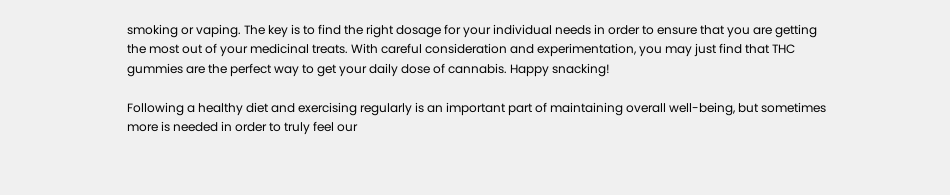smoking or vaping. The key is to find the right dosage for your individual needs in order to ensure that you are getting the most out of your medicinal treats. With careful consideration and experimentation, you may just find that THC gummies are the perfect way to get your daily dose of cannabis. Happy snacking!

Following a healthy diet and exercising regularly is an important part of maintaining overall well-being, but sometimes more is needed in order to truly feel our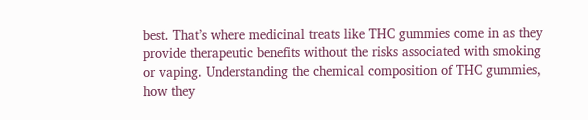best. That’s where medicinal treats like THC gummies come in as they provide therapeutic benefits without the risks associated with smoking or vaping. Understanding the chemical composition of THC gummies, how they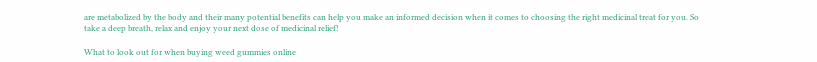are metabolized by the body and their many potential benefits can help you make an informed decision when it comes to choosing the right medicinal treat for you. So take a deep breath, relax and enjoy your next dose of medicinal relief!

What to look out for when buying weed gummies online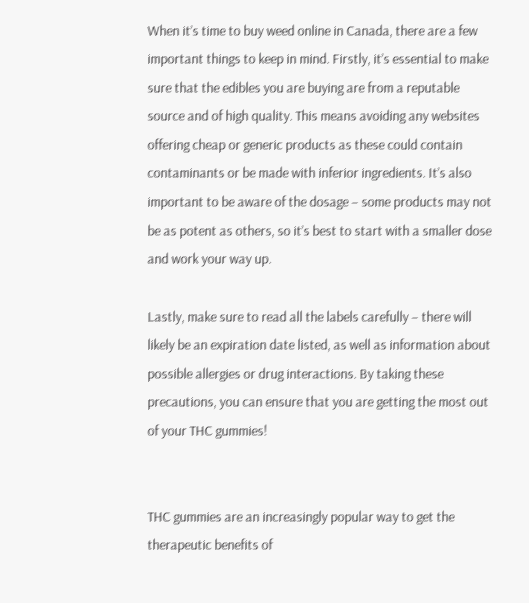When it’s time to buy weed online in Canada, there are a few important things to keep in mind. Firstly, it’s essential to make sure that the edibles you are buying are from a reputable source and of high quality. This means avoiding any websites offering cheap or generic products as these could contain contaminants or be made with inferior ingredients. It’s also important to be aware of the dosage – some products may not be as potent as others, so it’s best to start with a smaller dose and work your way up.

Lastly, make sure to read all the labels carefully – there will likely be an expiration date listed, as well as information about possible allergies or drug interactions. By taking these precautions, you can ensure that you are getting the most out of your THC gummies!


THC gummies are an increasingly popular way to get the therapeutic benefits of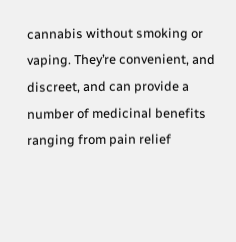cannabis without smoking or vaping. They’re convenient, and discreet, and can provide a number of medicinal benefits ranging from pain relief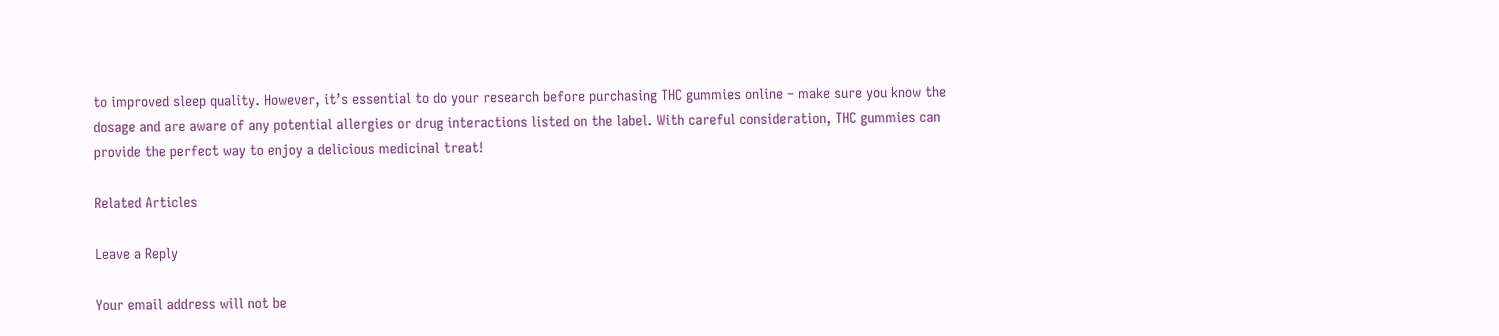to improved sleep quality. However, it’s essential to do your research before purchasing THC gummies online – make sure you know the dosage and are aware of any potential allergies or drug interactions listed on the label. With careful consideration, THC gummies can provide the perfect way to enjoy a delicious medicinal treat!

Related Articles

Leave a Reply

Your email address will not be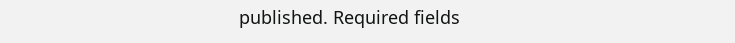published. Required fields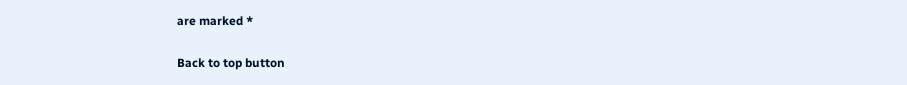are marked *

Back to top button